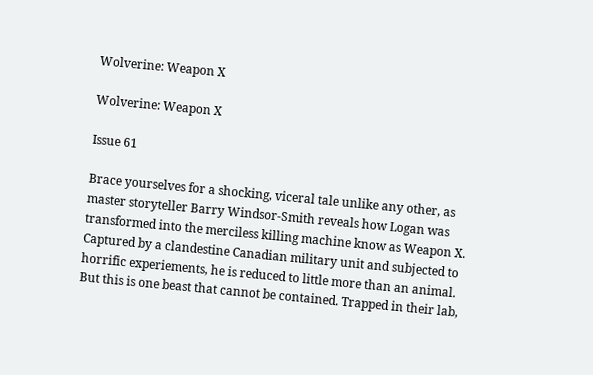Wolverine: Weapon X

Wolverine: Weapon X

Issue 61

Brace yourselves for a shocking, viceral tale unlike any other, as master storyteller Barry Windsor-Smith reveals how Logan was transformed into the merciless killing machine know as Weapon X. Captured by a clandestine Canadian military unit and subjected to horrific experiements, he is reduced to little more than an animal. But this is one beast that cannot be contained. Trapped in their lab,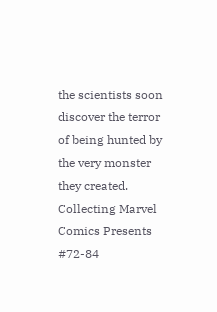the scientists soon discover the terror of being hunted by the very monster they created. Collecting Marvel Comics Presents #72-84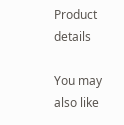Product details

You may also like